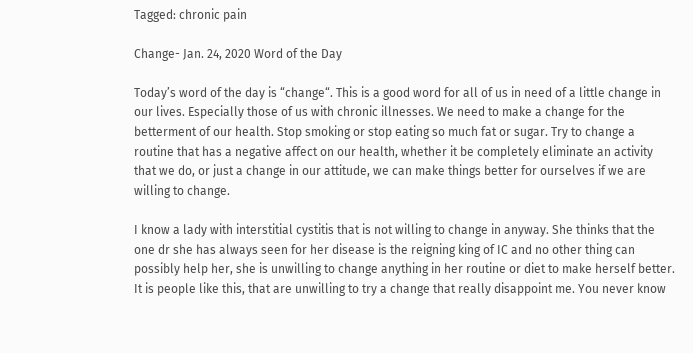Tagged: chronic pain

Change- Jan. 24, 2020 Word of the Day

Today’s word of the day is “change“. This is a good word for all of us in need of a little change in our lives. Especially those of us with chronic illnesses. We need to make a change for the betterment of our health. Stop smoking or stop eating so much fat or sugar. Try to change a routine that has a negative affect on our health, whether it be completely eliminate an activity that we do, or just a change in our attitude, we can make things better for ourselves if we are willing to change.

I know a lady with interstitial cystitis that is not willing to change in anyway. She thinks that the one dr she has always seen for her disease is the reigning king of IC and no other thing can possibly help her, she is unwilling to change anything in her routine or diet to make herself better. It is people like this, that are unwilling to try a change that really disappoint me. You never know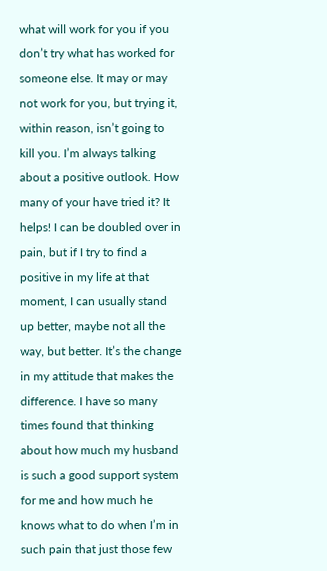what will work for you if you don’t try what has worked for someone else. It may or may not work for you, but trying it, within reason, isn’t going to kill you. I’m always talking about a positive outlook. How many of your have tried it? It helps! I can be doubled over in pain, but if I try to find a positive in my life at that moment, I can usually stand up better, maybe not all the way, but better. It’s the change in my attitude that makes the difference. I have so many times found that thinking about how much my husband is such a good support system for me and how much he knows what to do when I’m in such pain that just those few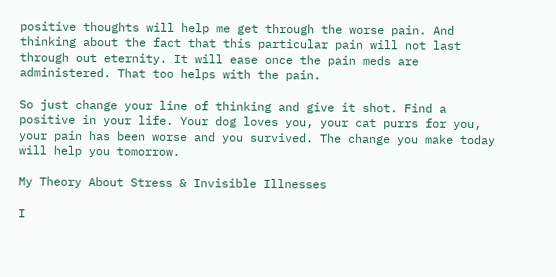positive thoughts will help me get through the worse pain. And thinking about the fact that this particular pain will not last through out eternity. It will ease once the pain meds are administered. That too helps with the pain.

So just change your line of thinking and give it shot. Find a positive in your life. Your dog loves you, your cat purrs for you, your pain has been worse and you survived. The change you make today will help you tomorrow.

My Theory About Stress & Invisible Illnesses

I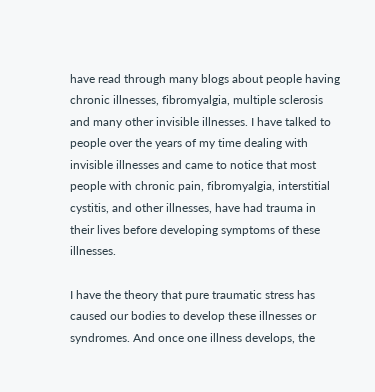have read through many blogs about people having chronic illnesses, fibromyalgia, multiple sclerosis and many other invisible illnesses. I have talked to people over the years of my time dealing with invisible illnesses and came to notice that most people with chronic pain, fibromyalgia, interstitial cystitis, and other illnesses, have had trauma in their lives before developing symptoms of these illnesses.

I have the theory that pure traumatic stress has caused our bodies to develop these illnesses or syndromes. And once one illness develops, the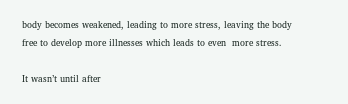body becomes weakened, leading to more stress, leaving the body free to develop more illnesses which leads to even  more stress.

It wasn’t until after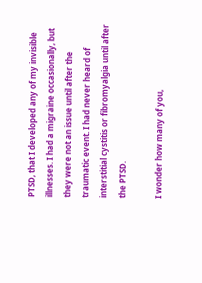PTSD, that I developed any of my invisible illnesses. I had a migraine occasionally, but they were not an issue until after the traumatic event. I had never heard of interstitial cystitis or fibromyalgia until after the PTSD.

I wonder how many of you,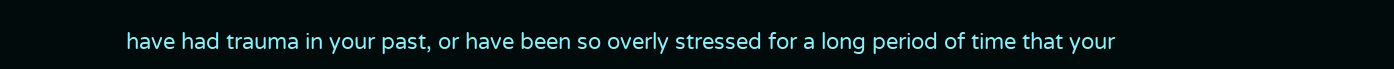have had trauma in your past, or have been so overly stressed for a long period of time that your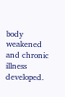body weakened and chronic illness developed.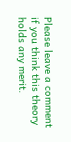Please leave a comment if you think this theory holds any merit.